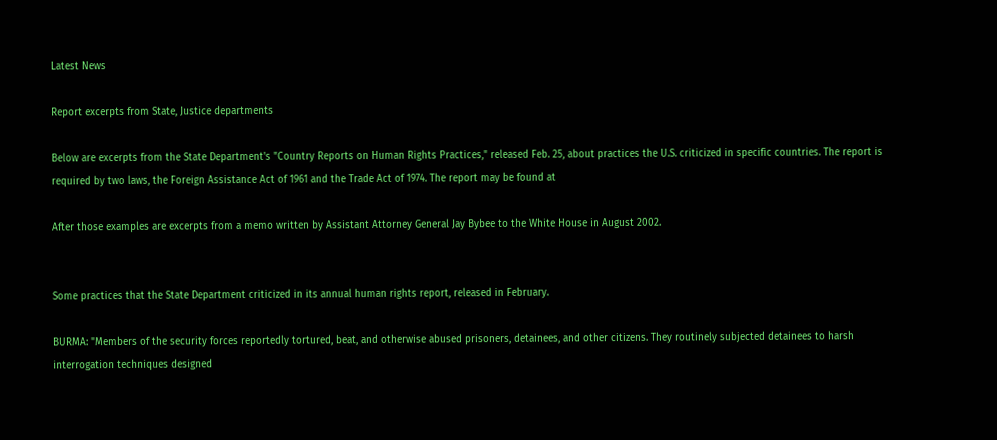Latest News

Report excerpts from State, Justice departments

Below are excerpts from the State Department's "Country Reports on Human Rights Practices," released Feb. 25, about practices the U.S. criticized in specific countries. The report is required by two laws, the Foreign Assistance Act of 1961 and the Trade Act of 1974. The report may be found at

After those examples are excerpts from a memo written by Assistant Attorney General Jay Bybee to the White House in August 2002.


Some practices that the State Department criticized in its annual human rights report, released in February.

BURMA: "Members of the security forces reportedly tortured, beat, and otherwise abused prisoners, detainees, and other citizens. They routinely subjected detainees to harsh interrogation techniques designed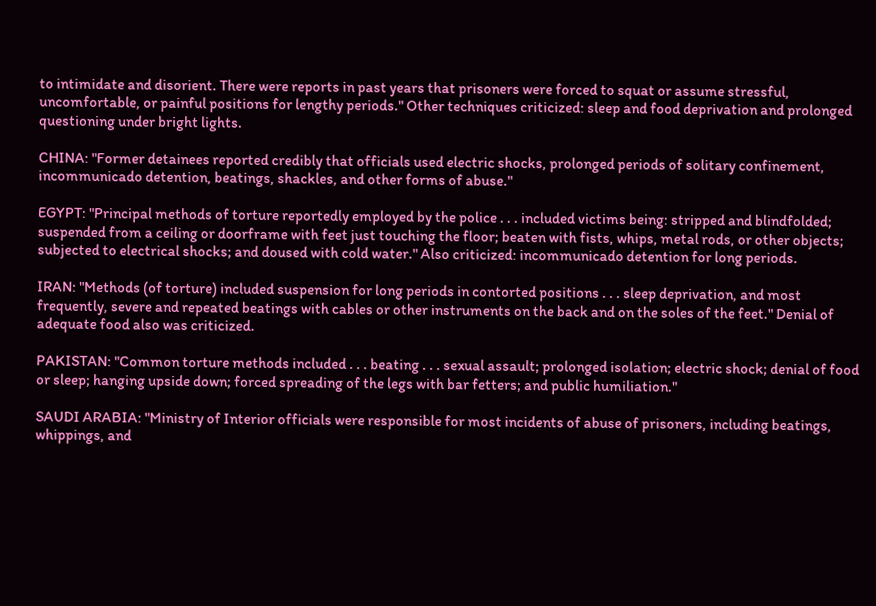to intimidate and disorient. There were reports in past years that prisoners were forced to squat or assume stressful, uncomfortable, or painful positions for lengthy periods." Other techniques criticized: sleep and food deprivation and prolonged questioning under bright lights.

CHINA: "Former detainees reported credibly that officials used electric shocks, prolonged periods of solitary confinement, incommunicado detention, beatings, shackles, and other forms of abuse."

EGYPT: "Principal methods of torture reportedly employed by the police . . . included victims being: stripped and blindfolded; suspended from a ceiling or doorframe with feet just touching the floor; beaten with fists, whips, metal rods, or other objects; subjected to electrical shocks; and doused with cold water." Also criticized: incommunicado detention for long periods.

IRAN: "Methods (of torture) included suspension for long periods in contorted positions . . . sleep deprivation, and most frequently, severe and repeated beatings with cables or other instruments on the back and on the soles of the feet." Denial of adequate food also was criticized.

PAKISTAN: "Common torture methods included . . . beating . . . sexual assault; prolonged isolation; electric shock; denial of food or sleep; hanging upside down; forced spreading of the legs with bar fetters; and public humiliation."

SAUDI ARABIA: "Ministry of Interior officials were responsible for most incidents of abuse of prisoners, including beatings, whippings, and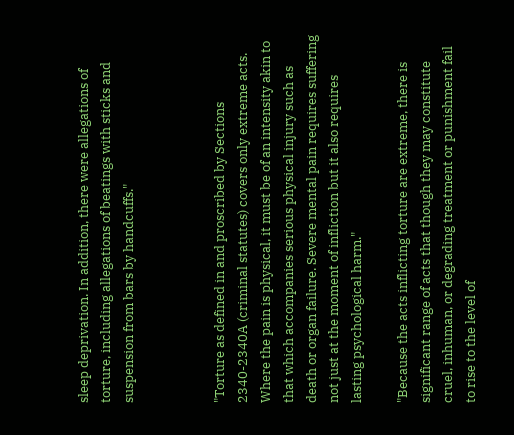sleep deprivation. In addition, there were allegations of torture, including allegations of beatings with sticks and suspension from bars by handcuffs."



"Torture as defined in and proscribed by Sections 2340-2340A (criminal statutes) covers only extreme acts. Where the pain is physical, it must be of an intensity akin to that which accompanies serious physical injury such as death or organ failure. Severe mental pain requires suffering not just at the moment of infliction but it also requires lasting psychological harm."

"Because the acts inflicting torture are extreme, there is significant range of acts that though they may constitute cruel, inhuman, or degrading treatment or punishment fail to rise to the level of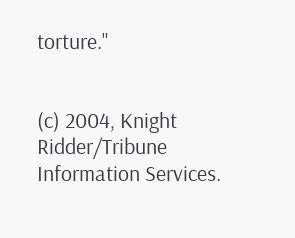torture."


(c) 2004, Knight Ridder/Tribune Information Services.